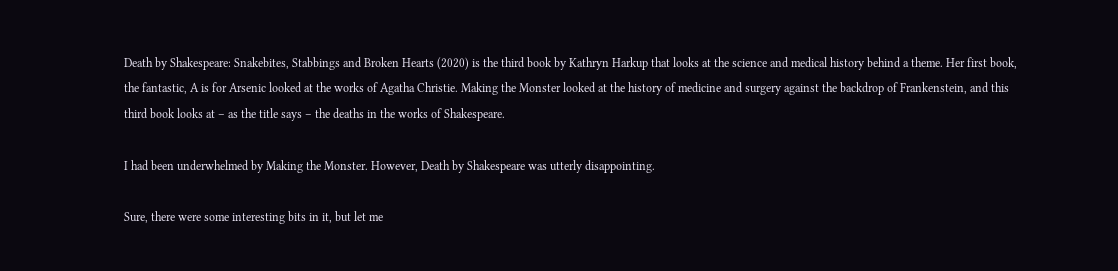Death by Shakespeare: Snakebites, Stabbings and Broken Hearts (2020) is the third book by Kathryn Harkup that looks at the science and medical history behind a theme. Her first book, the fantastic, A is for Arsenic looked at the works of Agatha Christie. Making the Monster looked at the history of medicine and surgery against the backdrop of Frankenstein, and this third book looks at – as the title says – the deaths in the works of Shakespeare.

I had been underwhelmed by Making the Monster. However, Death by Shakespeare was utterly disappointing.

Sure, there were some interesting bits in it, but let me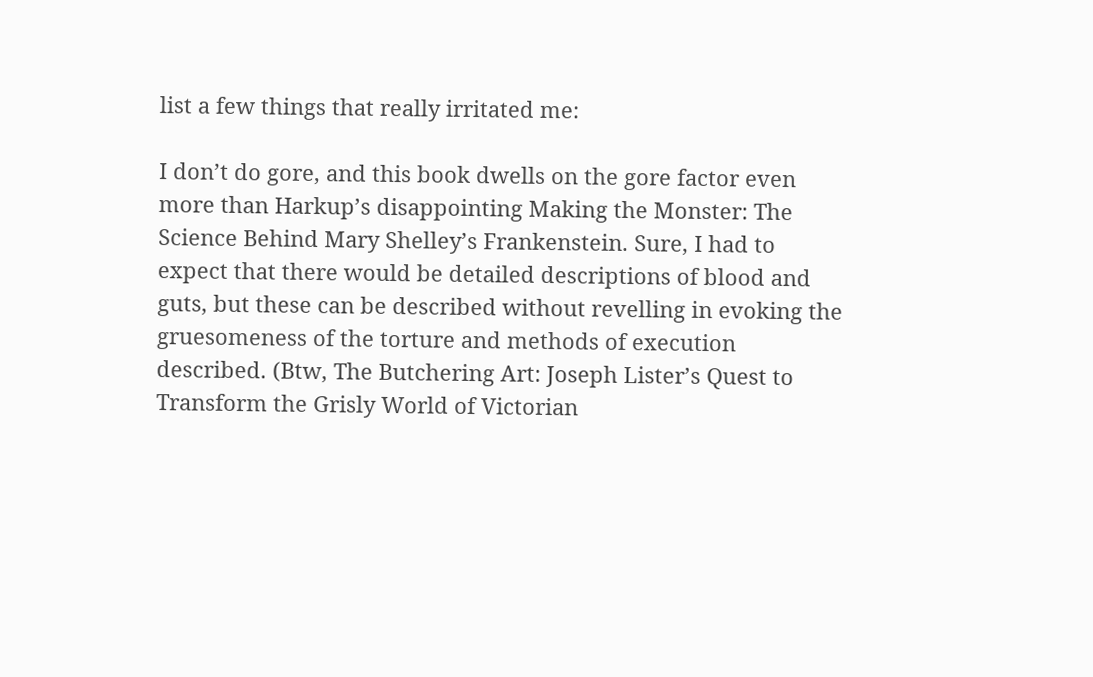list a few things that really irritated me:

I don’t do gore, and this book dwells on the gore factor even more than Harkup’s disappointing Making the Monster: The Science Behind Mary Shelley’s Frankenstein. Sure, I had to expect that there would be detailed descriptions of blood and guts, but these can be described without revelling in evoking the gruesomeness of the torture and methods of execution described. (Btw, The Butchering Art: Joseph Lister’s Quest to Transform the Grisly World of Victorian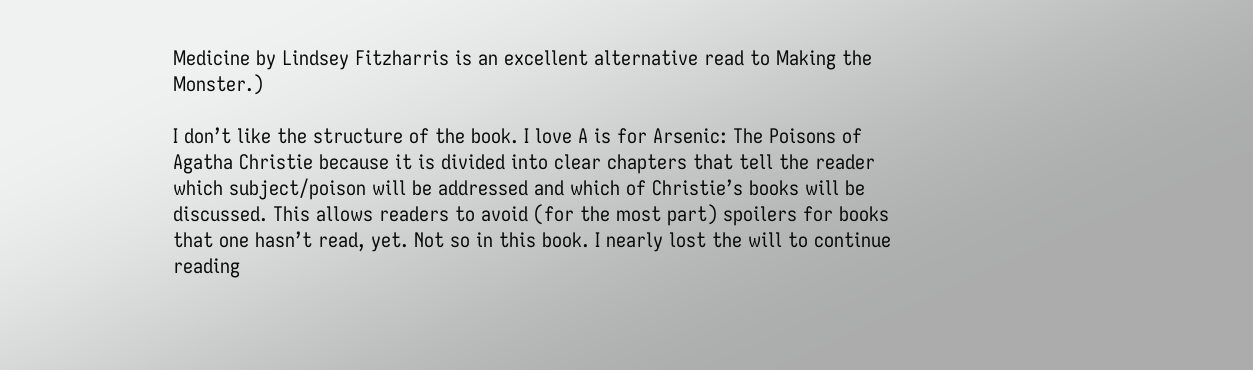Medicine by Lindsey Fitzharris is an excellent alternative read to Making the Monster.)

I don’t like the structure of the book. I love A is for Arsenic: The Poisons of Agatha Christie because it is divided into clear chapters that tell the reader which subject/poison will be addressed and which of Christie’s books will be discussed. This allows readers to avoid (for the most part) spoilers for books that one hasn’t read, yet. Not so in this book. I nearly lost the will to continue reading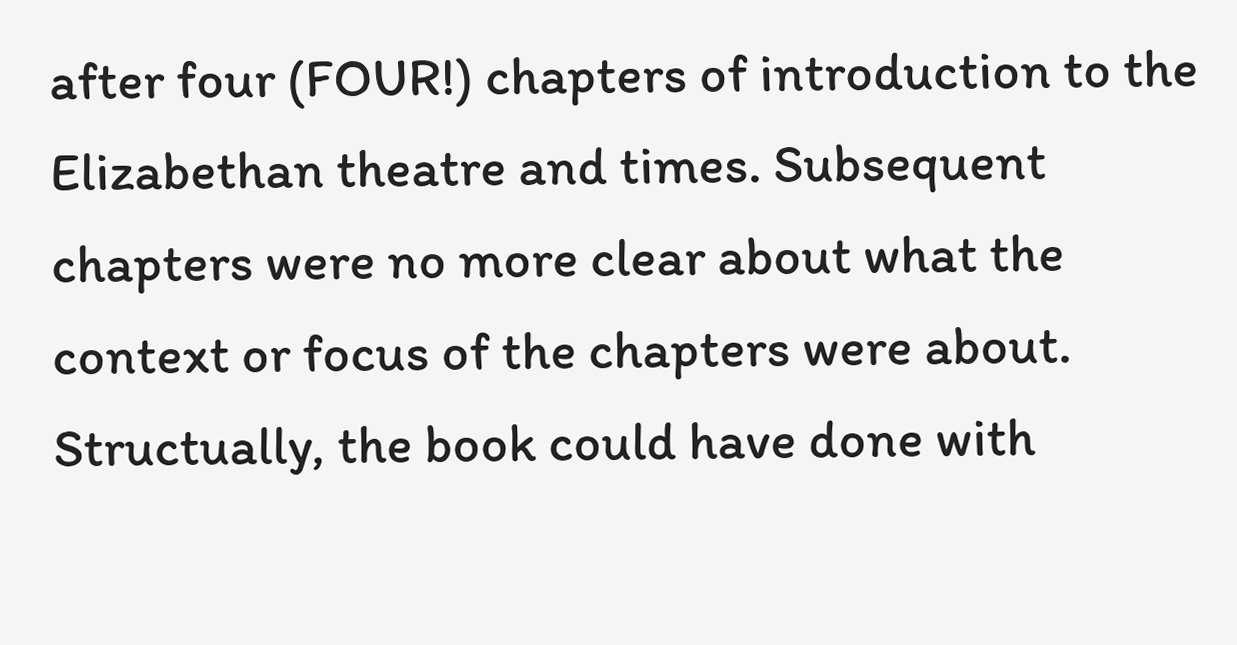after four (FOUR!) chapters of introduction to the Elizabethan theatre and times. Subsequent chapters were no more clear about what the context or focus of the chapters were about. Structually, the book could have done with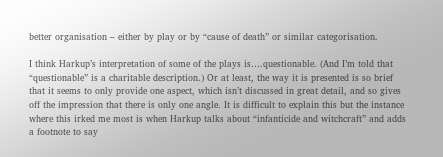better organisation – either by play or by “cause of death” or similar categorisation.

I think Harkup’s interpretation of some of the plays is….questionable. (And I’m told that “questionable” is a charitable description.) Or at least, the way it is presented is so brief that it seems to only provide one aspect, which isn’t discussed in great detail, and so gives off the impression that there is only one angle. It is difficult to explain this but the instance where this irked me most is when Harkup talks about “infanticide and witchcraft” and adds a footnote to say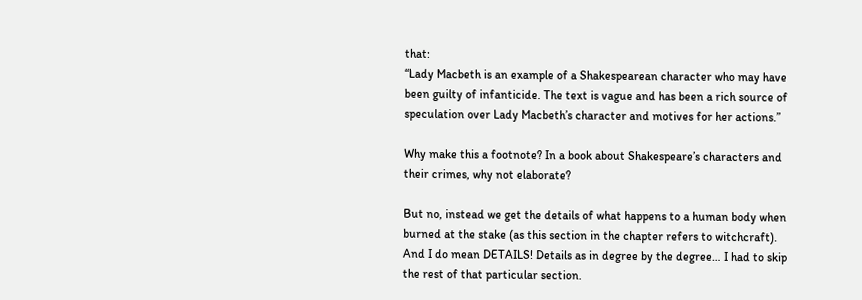that:
“Lady Macbeth is an example of a Shakespearean character who may have been guilty of infanticide. The text is vague and has been a rich source of speculation over Lady Macbeth’s character and motives for her actions.”

Why make this a footnote? In a book about Shakespeare’s characters and their crimes, why not elaborate?

But no, instead we get the details of what happens to a human body when burned at the stake (as this section in the chapter refers to witchcraft). And I do mean DETAILS! Details as in degree by the degree… I had to skip the rest of that particular section.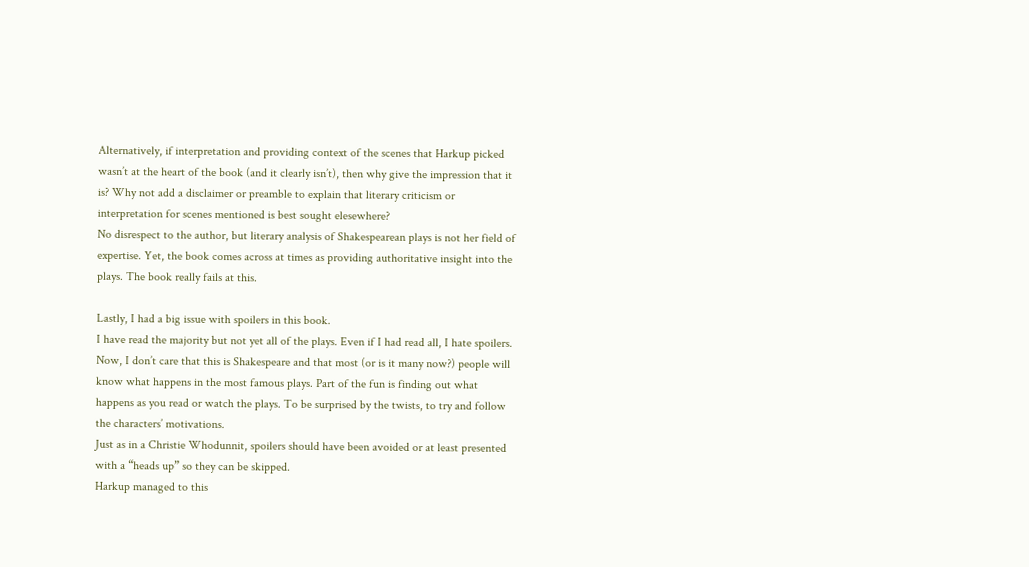Alternatively, if interpretation and providing context of the scenes that Harkup picked wasn’t at the heart of the book (and it clearly isn’t), then why give the impression that it is? Why not add a disclaimer or preamble to explain that literary criticism or interpretation for scenes mentioned is best sought elesewhere?
No disrespect to the author, but literary analysis of Shakespearean plays is not her field of expertise. Yet, the book comes across at times as providing authoritative insight into the plays. The book really fails at this.

Lastly, I had a big issue with spoilers in this book.
I have read the majority but not yet all of the plays. Even if I had read all, I hate spoilers.
Now, I don’t care that this is Shakespeare and that most (or is it many now?) people will know what happens in the most famous plays. Part of the fun is finding out what happens as you read or watch the plays. To be surprised by the twists, to try and follow the characters’ motivations.
Just as in a Christie Whodunnit, spoilers should have been avoided or at least presented with a “heads up” so they can be skipped.
Harkup managed to this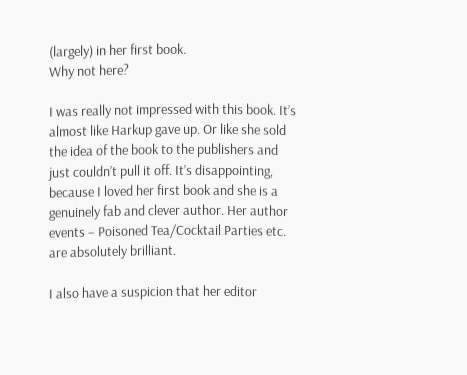(largely) in her first book.
Why not here?

I was really not impressed with this book. It’s almost like Harkup gave up. Or like she sold the idea of the book to the publishers and just couldn’t pull it off. It’s disappointing, because I loved her first book and she is a genuinely fab and clever author. Her author events – Poisoned Tea/Cocktail Parties etc. are absolutely brilliant.

I also have a suspicion that her editor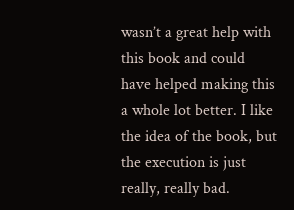wasn’t a great help with this book and could have helped making this a whole lot better. I like the idea of the book, but the execution is just really, really bad.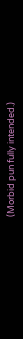(Morbid pun fully intended.)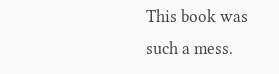This book was such a mess.